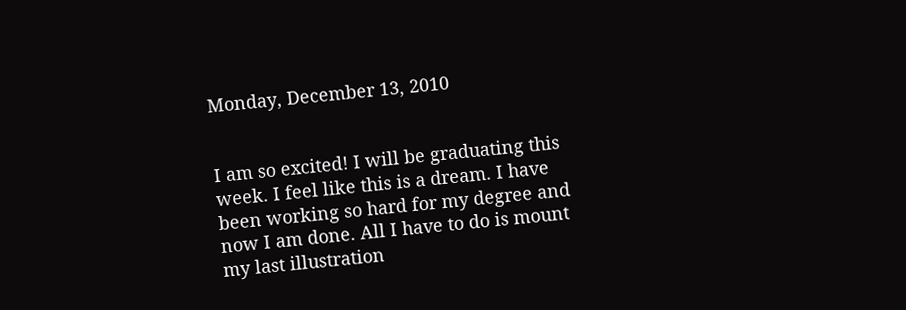Monday, December 13, 2010


I am so excited! I will be graduating this week. I feel like this is a dream. I have been working so hard for my degree and now I am done. All I have to do is mount my last illustration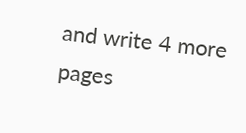and write 4 more pages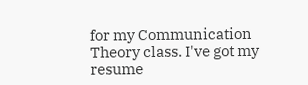for my Communication Theory class. I've got my resume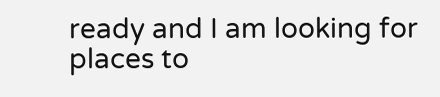ready and I am looking for places to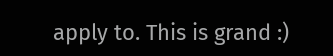apply to. This is grand :)